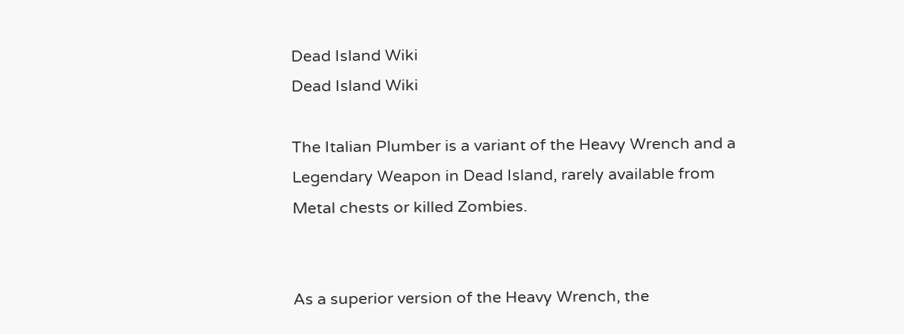Dead Island Wiki
Dead Island Wiki

The Italian Plumber is a variant of the Heavy Wrench and a Legendary Weapon in Dead Island, rarely available from Metal chests or killed Zombies.


As a superior version of the Heavy Wrench, the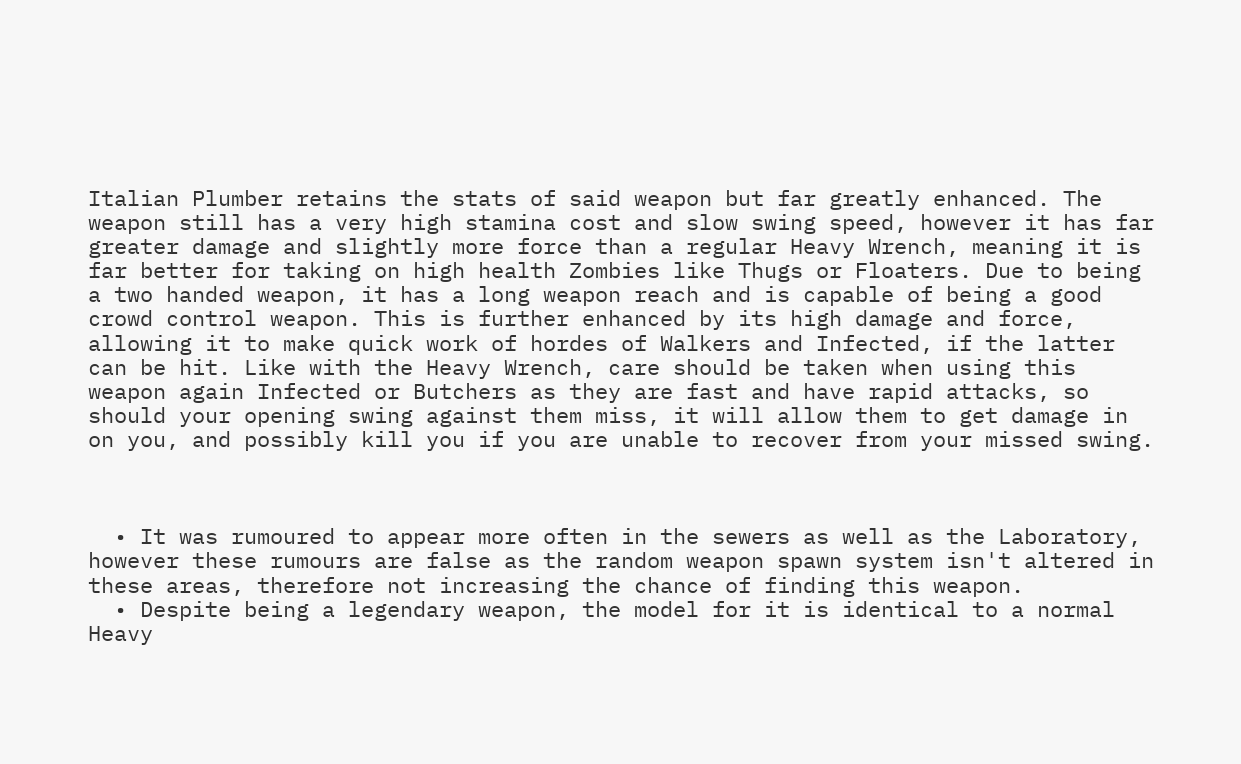Italian Plumber retains the stats of said weapon but far greatly enhanced. The weapon still has a very high stamina cost and slow swing speed, however it has far greater damage and slightly more force than a regular Heavy Wrench, meaning it is far better for taking on high health Zombies like Thugs or Floaters. Due to being a two handed weapon, it has a long weapon reach and is capable of being a good crowd control weapon. This is further enhanced by its high damage and force, allowing it to make quick work of hordes of Walkers and Infected, if the latter can be hit. Like with the Heavy Wrench, care should be taken when using this weapon again Infected or Butchers as they are fast and have rapid attacks, so should your opening swing against them miss, it will allow them to get damage in on you, and possibly kill you if you are unable to recover from your missed swing.



  • It was rumoured to appear more often in the sewers as well as the Laboratory, however these rumours are false as the random weapon spawn system isn't altered in these areas, therefore not increasing the chance of finding this weapon.
  • Despite being a legendary weapon, the model for it is identical to a normal Heavy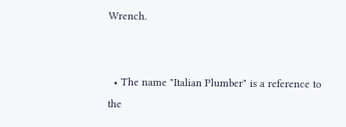Wrench.


  • The name "Italian Plumber" is a reference to the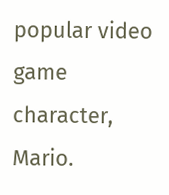popular video game character, Mario.